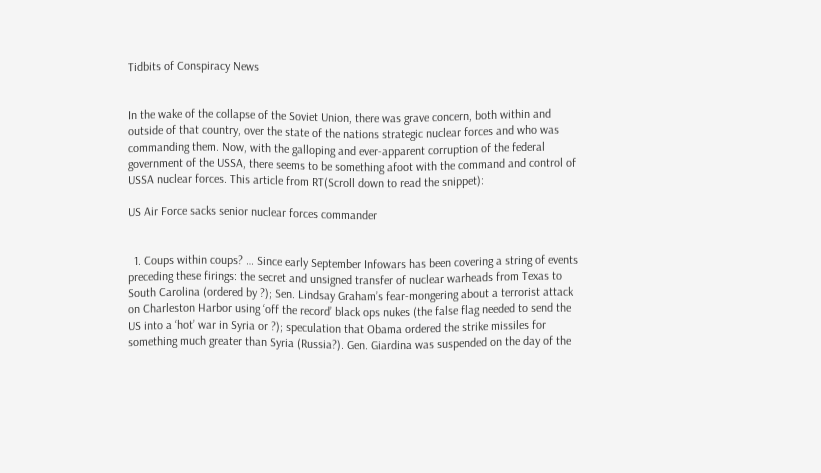Tidbits of Conspiracy News


In the wake of the collapse of the Soviet Union, there was grave concern, both within and outside of that country, over the state of the nations strategic nuclear forces and who was commanding them. Now, with the galloping and ever-apparent corruption of the federal government of the USSA, there seems to be something afoot with the command and control of USSA nuclear forces. This article from RT(Scroll down to read the snippet):

US Air Force sacks senior nuclear forces commander


  1. Coups within coups? … Since early September Infowars has been covering a string of events preceding these firings: the secret and unsigned transfer of nuclear warheads from Texas to South Carolina (ordered by ?); Sen. Lindsay Graham’s fear-mongering about a terrorist attack on Charleston Harbor using ‘off the record’ black ops nukes (the false flag needed to send the US into a ‘hot’ war in Syria or ?); speculation that Obama ordered the strike missiles for something much greater than Syria (Russia?). Gen. Giardina was suspended on the day of the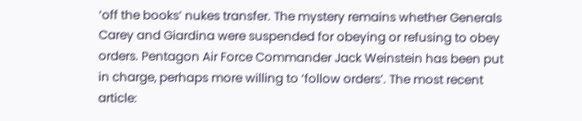‘off the books’ nukes transfer. The mystery remains whether Generals Carey and Giardina were suspended for obeying or refusing to obey orders. Pentagon Air Force Commander Jack Weinstein has been put in charge, perhaps more willing to ‘follow orders’. The most recent article: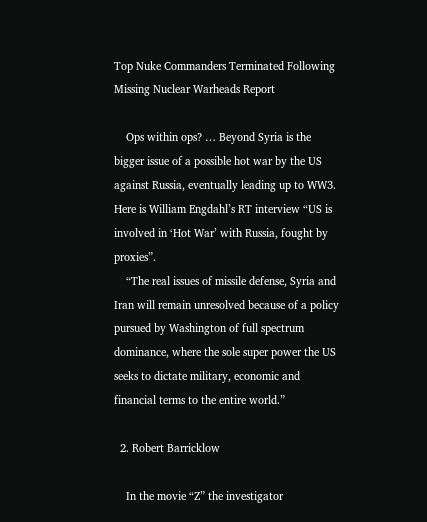Top Nuke Commanders Terminated Following Missing Nuclear Warheads Report

    Ops within ops? … Beyond Syria is the bigger issue of a possible hot war by the US against Russia, eventually leading up to WW3. Here is William Engdahl’s RT interview “US is involved in ‘Hot War’ with Russia, fought by proxies”.
    “The real issues of missile defense, Syria and Iran will remain unresolved because of a policy pursued by Washington of full spectrum dominance, where the sole super power the US seeks to dictate military, economic and financial terms to the entire world.”

  2. Robert Barricklow

    In the movie “Z” the investigator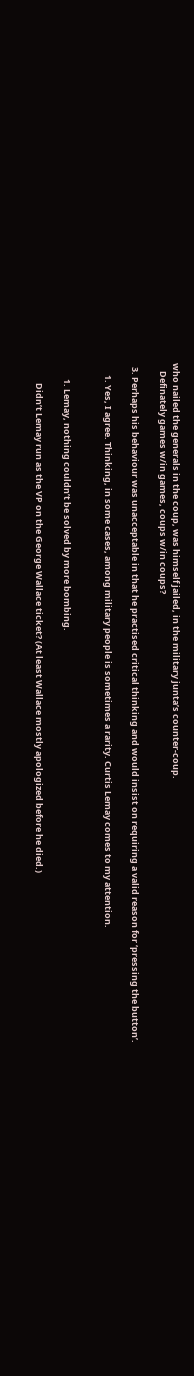who nailed the generals in the coup, was himself jailed, in the military junta’s counter-coup.
    Definately games w/in games, coups w/in coups?

  3. Perhaps his behaviour was unacceptable in that he practised critical thinking and would insist on requiring a valid reason for ‘pressing the button’.

      1. Yes, I agree. Thinking, in some cases, among military people is sometimes a rarity. Curtis Lemay comes to my attention.


        1. Lemay, nothing couldn’t be solved by more bombing.

          Didn’t Lemay run as the VP on the George Wallace ticket? (At least Wallace mostly apologized before he died.)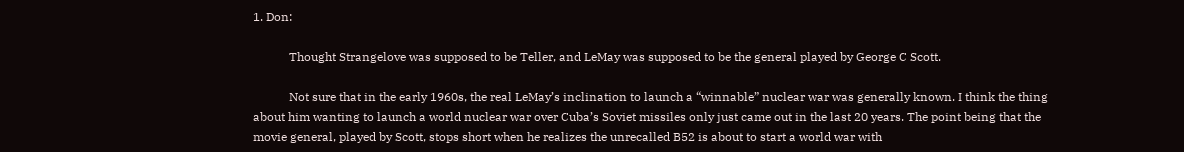1. Don:

            Thought Strangelove was supposed to be Teller, and LeMay was supposed to be the general played by George C Scott.

            Not sure that in the early 1960s, the real LeMay’s inclination to launch a “winnable” nuclear war was generally known. I think the thing about him wanting to launch a world nuclear war over Cuba’s Soviet missiles only just came out in the last 20 years. The point being that the movie general, played by Scott, stops short when he realizes the unrecalled B52 is about to start a world war with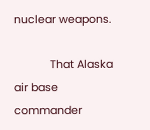nuclear weapons.

            That Alaska air base commander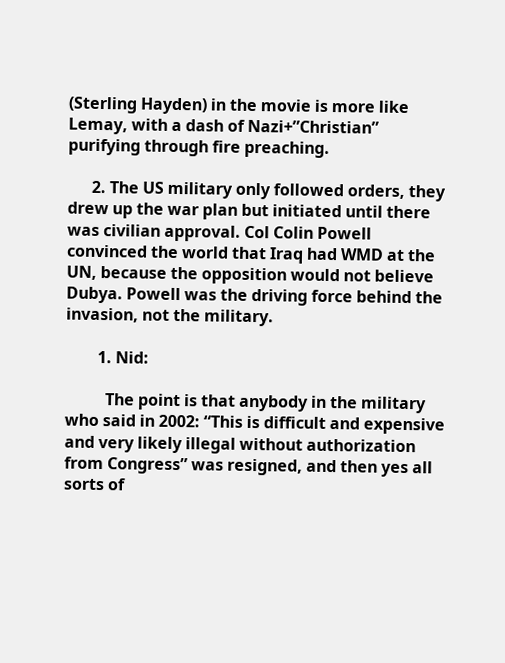(Sterling Hayden) in the movie is more like Lemay, with a dash of Nazi+”Christian” purifying through fire preaching.

      2. The US military only followed orders, they drew up the war plan but initiated until there was civilian approval. Col Colin Powell convinced the world that Iraq had WMD at the UN, because the opposition would not believe Dubya. Powell was the driving force behind the invasion, not the military.

        1. Nid:

          The point is that anybody in the military who said in 2002: “This is difficult and expensive and very likely illegal without authorization from Congress” was resigned, and then yes all sorts of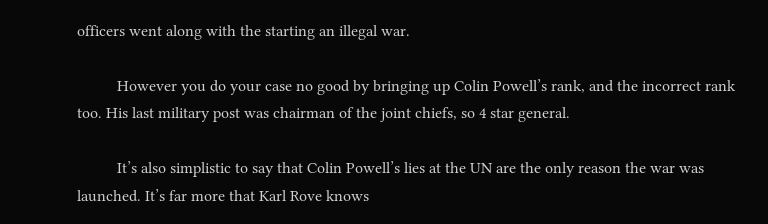officers went along with the starting an illegal war.

          However you do your case no good by bringing up Colin Powell’s rank, and the incorrect rank too. His last military post was chairman of the joint chiefs, so 4 star general.

          It’s also simplistic to say that Colin Powell’s lies at the UN are the only reason the war was launched. It’s far more that Karl Rove knows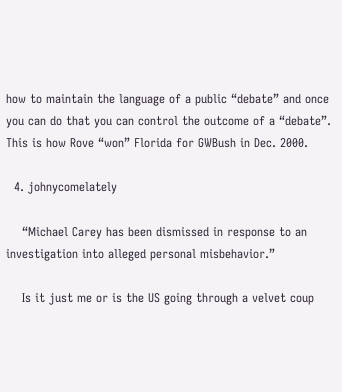how to maintain the language of a public “debate” and once you can do that you can control the outcome of a “debate”. This is how Rove “won” Florida for GWBush in Dec. 2000.

  4. johnycomelately

    “Michael Carey has been dismissed in response to an investigation into alleged personal misbehavior.”

    Is it just me or is the US going through a velvet coup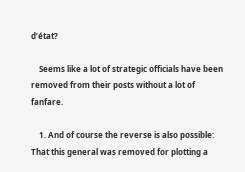d’état?

    Seems like a lot of strategic officials have been removed from their posts without a lot of fanfare.

    1. And of course the reverse is also possible: That this general was removed for plotting a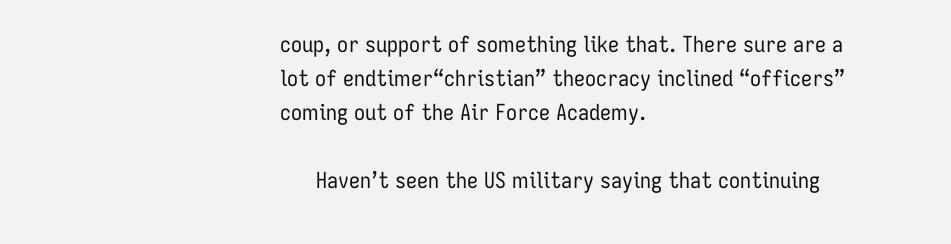coup, or support of something like that. There sure are a lot of endtimer“christian” theocracy inclined “officers” coming out of the Air Force Academy.

      Haven’t seen the US military saying that continuing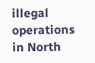illegal operations in North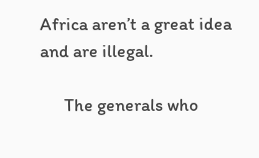Africa aren’t a great idea and are illegal.

      The generals who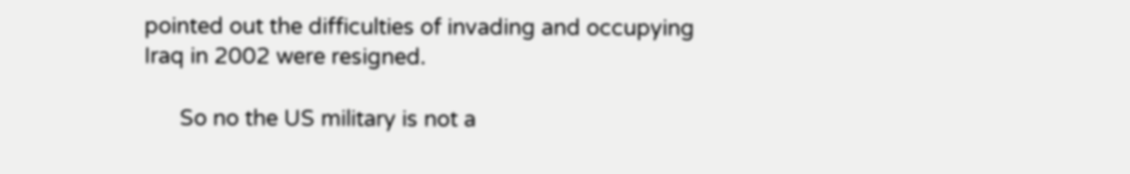pointed out the difficulties of invading and occupying Iraq in 2002 were resigned.

      So no the US military is not a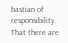bastian of responsibility. That there are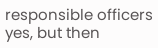responsible officers yes, but then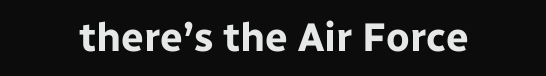there’s the Air Force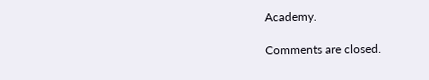Academy.

Comments are closed.